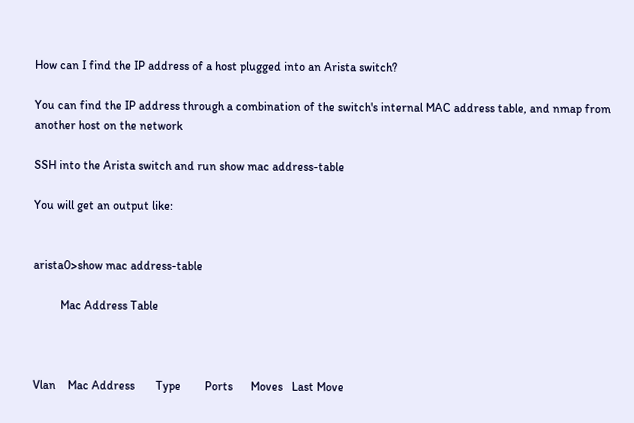How can I find the IP address of a host plugged into an Arista switch?

You can find the IP address through a combination of the switch's internal MAC address table, and nmap from another host on the network

SSH into the Arista switch and run show mac address-table

You will get an output like:


arista0>show mac address-table

         Mac Address Table



Vlan    Mac Address       Type        Ports      Moves   Last Move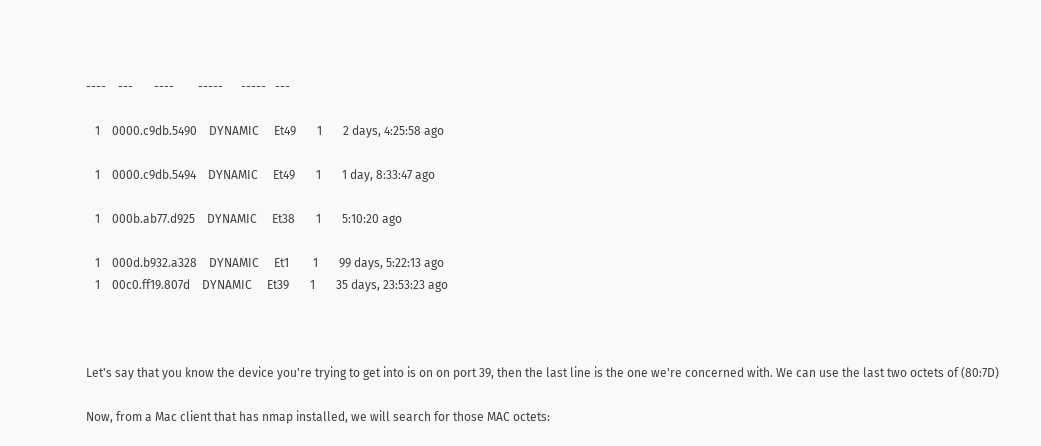----    ---       ----        -----      -----   ---

   1    0000.c9db.5490    DYNAMIC     Et49       1       2 days, 4:25:58 ago

   1    0000.c9db.5494    DYNAMIC     Et49       1       1 day, 8:33:47 ago

   1    000b.ab77.d925    DYNAMIC     Et38       1       5:10:20 ago

   1    000d.b932.a328    DYNAMIC     Et1        1       99 days, 5:22:13 ago
   1    00c0.ff19.807d    DYNAMIC     Et39       1       35 days, 23:53:23 ago



Let's say that you know the device you're trying to get into is on on port 39, then the last line is the one we're concerned with. We can use the last two octets of (80:7D)

Now, from a Mac client that has nmap installed, we will search for those MAC octets: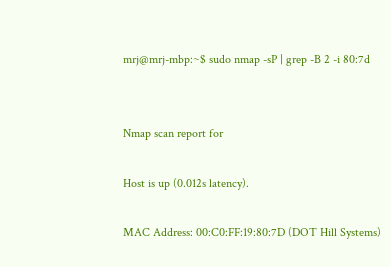mrj@mrj-mbp:~$ sudo nmap -sP | grep -B 2 -i 80:7d


Nmap scan report for

Host is up (0.012s latency).

MAC Address: 00:C0:FF:19:80:7D (DOT Hill Systems)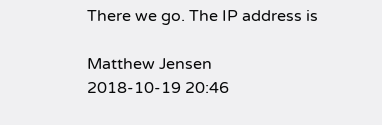There we go. The IP address is

Matthew Jensen
2018-10-19 20:46